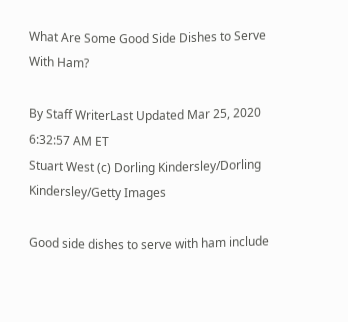What Are Some Good Side Dishes to Serve With Ham?

By Staff WriterLast Updated Mar 25, 2020 6:32:57 AM ET
Stuart West (c) Dorling Kindersley/Dorling Kindersley/Getty Images

Good side dishes to serve with ham include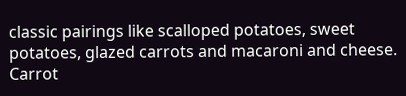classic pairings like scalloped potatoes, sweet potatoes, glazed carrots and macaroni and cheese. Carrot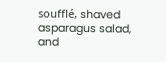soufflé, shaved asparagus salad, and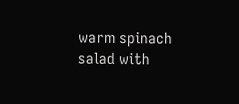warm spinach salad with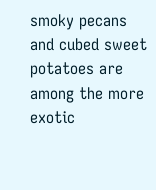smoky pecans and cubed sweet potatoes are among the more exotic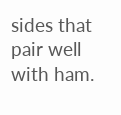sides that pair well with ham.